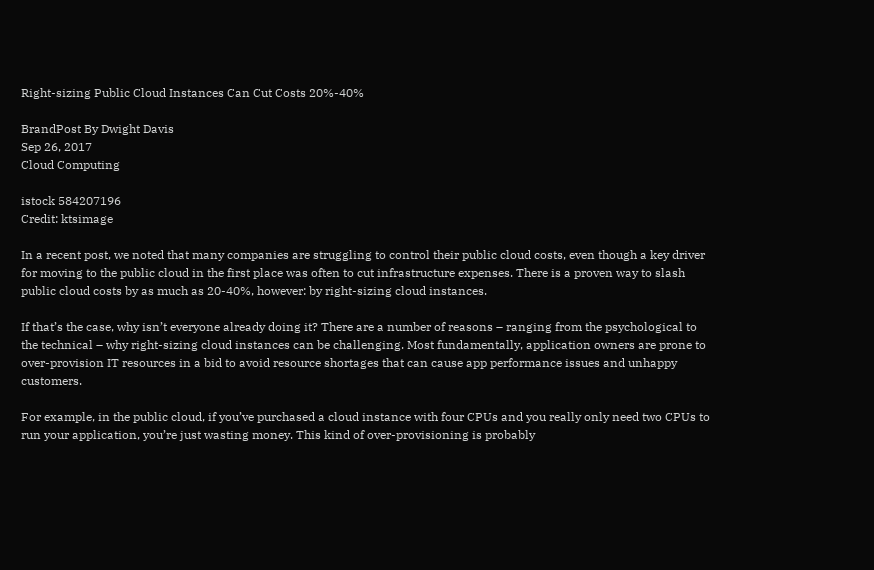Right-sizing Public Cloud Instances Can Cut Costs 20%-40%

BrandPost By Dwight Davis
Sep 26, 2017
Cloud Computing

istock 584207196
Credit: ktsimage

In a recent post, we noted that many companies are struggling to control their public cloud costs, even though a key driver for moving to the public cloud in the first place was often to cut infrastructure expenses. There is a proven way to slash public cloud costs by as much as 20-40%, however: by right-sizing cloud instances.

If that’s the case, why isn’t everyone already doing it? There are a number of reasons – ranging from the psychological to the technical – why right-sizing cloud instances can be challenging. Most fundamentally, application owners are prone to over-provision IT resources in a bid to avoid resource shortages that can cause app performance issues and unhappy customers.

For example, in the public cloud, if you’ve purchased a cloud instance with four CPUs and you really only need two CPUs to run your application, you’re just wasting money. This kind of over-provisioning is probably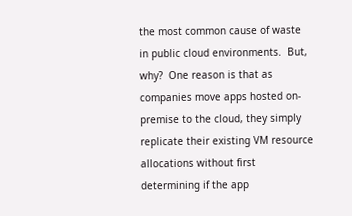the most common cause of waste in public cloud environments.  But, why?  One reason is that as companies move apps hosted on-premise to the cloud, they simply replicate their existing VM resource allocations without first determining if the app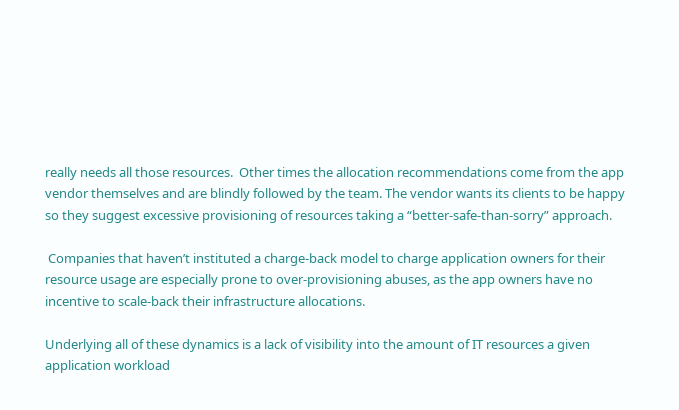really needs all those resources.  Other times the allocation recommendations come from the app vendor themselves and are blindly followed by the team. The vendor wants its clients to be happy so they suggest excessive provisioning of resources taking a “better-safe-than-sorry” approach.

 Companies that haven’t instituted a charge-back model to charge application owners for their resource usage are especially prone to over-provisioning abuses, as the app owners have no incentive to scale-back their infrastructure allocations.

Underlying all of these dynamics is a lack of visibility into the amount of IT resources a given application workload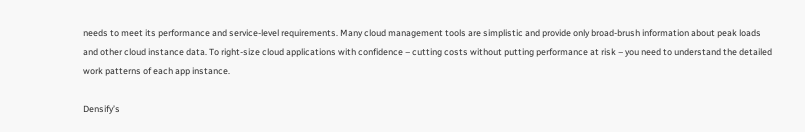needs to meet its performance and service-level requirements. Many cloud management tools are simplistic and provide only broad-brush information about peak loads and other cloud instance data. To right-size cloud applications with confidence – cutting costs without putting performance at risk – you need to understand the detailed work patterns of each app instance.

Densify’s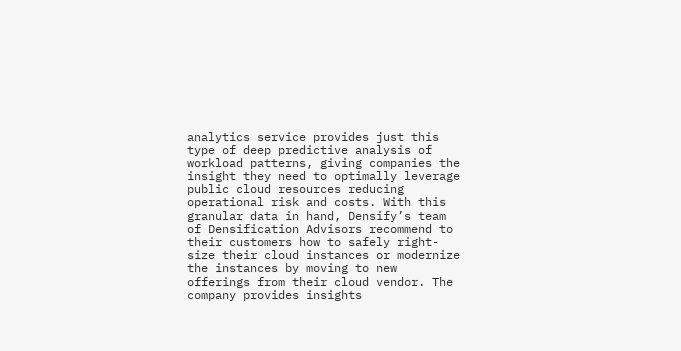analytics service provides just this type of deep predictive analysis of workload patterns, giving companies the insight they need to optimally leverage public cloud resources reducing operational risk and costs. With this granular data in hand, Densify’s team of Densification Advisors recommend to their customers how to safely right-size their cloud instances or modernize the instances by moving to new offerings from their cloud vendor. The company provides insights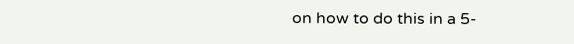on how to do this in a 5-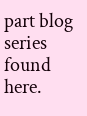part blog series found here.